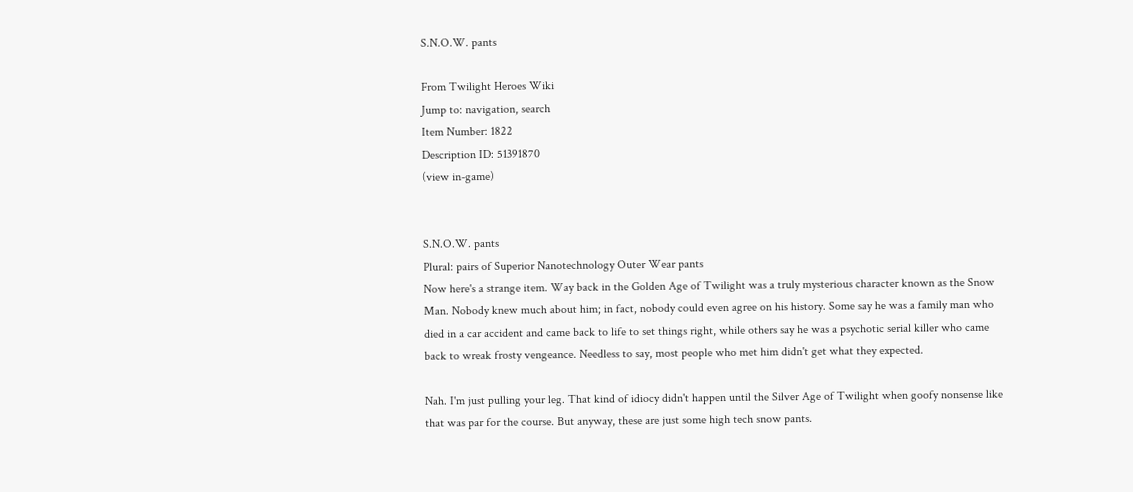S.N.O.W. pants

From Twilight Heroes Wiki
Jump to: navigation, search
Item Number: 1822
Description ID: 51391870
(view in-game)


S.N.O.W. pants
Plural: pairs of Superior Nanotechnology Outer Wear pants
Now here's a strange item. Way back in the Golden Age of Twilight was a truly mysterious character known as the Snow Man. Nobody knew much about him; in fact, nobody could even agree on his history. Some say he was a family man who died in a car accident and came back to life to set things right, while others say he was a psychotic serial killer who came back to wreak frosty vengeance. Needless to say, most people who met him didn't get what they expected.

Nah. I'm just pulling your leg. That kind of idiocy didn't happen until the Silver Age of Twilight when goofy nonsense like that was par for the course. But anyway, these are just some high tech snow pants.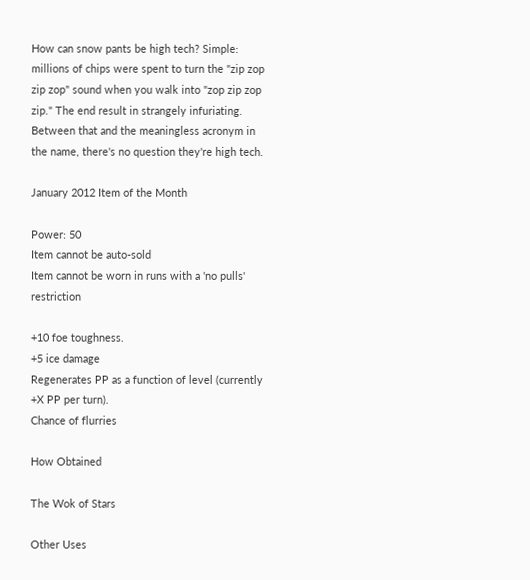How can snow pants be high tech? Simple: millions of chips were spent to turn the "zip zop zip zop" sound when you walk into "zop zip zop zip." The end result in strangely infuriating. Between that and the meaningless acronym in the name, there's no question they're high tech.

January 2012 Item of the Month

Power: 50
Item cannot be auto-sold
Item cannot be worn in runs with a 'no pulls' restriction

+10 foe toughness.
+5 ice damage
Regenerates PP as a function of level (currently +X PP per turn).
Chance of flurries

How Obtained

The Wok of Stars

Other Uses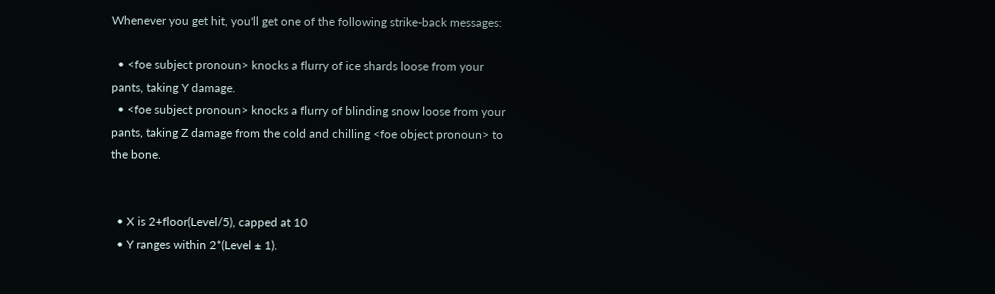Whenever you get hit, you'll get one of the following strike-back messages:

  • <foe subject pronoun> knocks a flurry of ice shards loose from your pants, taking Y damage.
  • <foe subject pronoun> knocks a flurry of blinding snow loose from your pants, taking Z damage from the cold and chilling <foe object pronoun> to the bone.


  • X is 2+floor(Level/5), capped at 10
  • Y ranges within 2*(Level ± 1).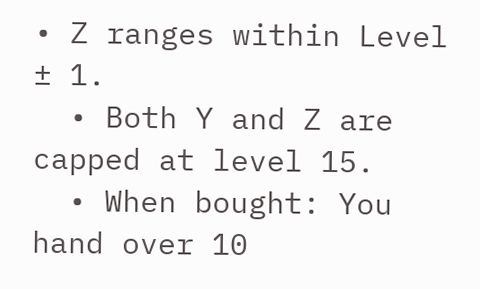• Z ranges within Level ± 1.
  • Both Y and Z are capped at level 15.
  • When bought: You hand over 10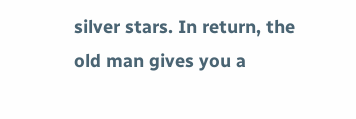silver stars. In return, the old man gives you a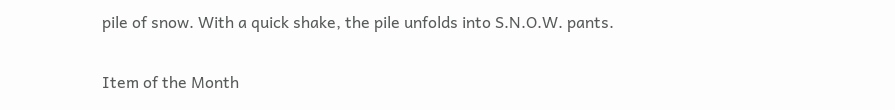pile of snow. With a quick shake, the pile unfolds into S.N.O.W. pants.

Item of the Month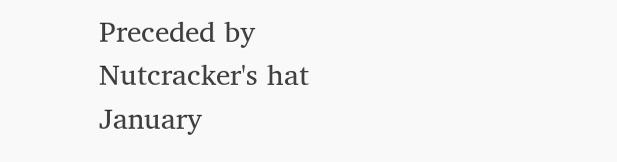Preceded by
Nutcracker's hat
January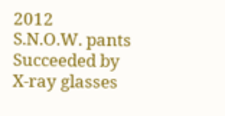2012
S.N.O.W. pants
Succeeded by
X-ray glasses